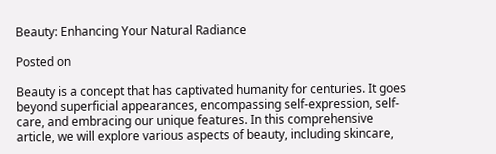Beauty: Enhancing Your Natural Radiance

Posted on

Beauty is a concept that has captivated humanity for centuries. It goes beyond superficial appearances, encompassing self-expression, self-care, and embracing our unique features. In this comprehensive article, we will explore various aspects of beauty, including skincare,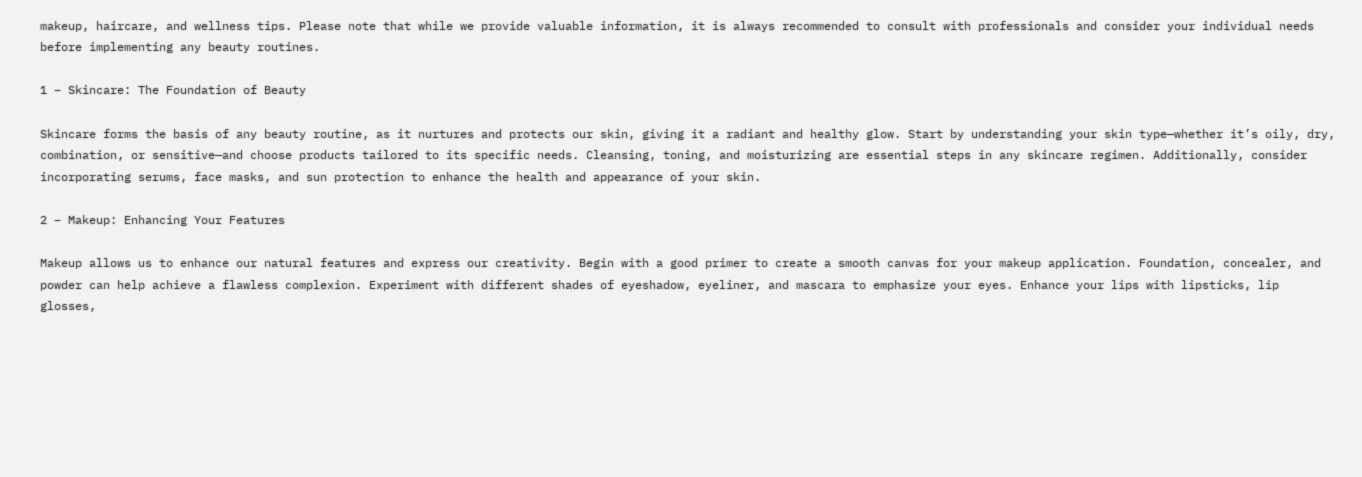makeup, haircare, and wellness tips. Please note that while we provide valuable information, it is always recommended to consult with professionals and consider your individual needs before implementing any beauty routines.

1 – Skincare: The Foundation of Beauty

Skincare forms the basis of any beauty routine, as it nurtures and protects our skin, giving it a radiant and healthy glow. Start by understanding your skin type—whether it’s oily, dry, combination, or sensitive—and choose products tailored to its specific needs. Cleansing, toning, and moisturizing are essential steps in any skincare regimen. Additionally, consider incorporating serums, face masks, and sun protection to enhance the health and appearance of your skin.

2 – Makeup: Enhancing Your Features

Makeup allows us to enhance our natural features and express our creativity. Begin with a good primer to create a smooth canvas for your makeup application. Foundation, concealer, and powder can help achieve a flawless complexion. Experiment with different shades of eyeshadow, eyeliner, and mascara to emphasize your eyes. Enhance your lips with lipsticks, lip glosses,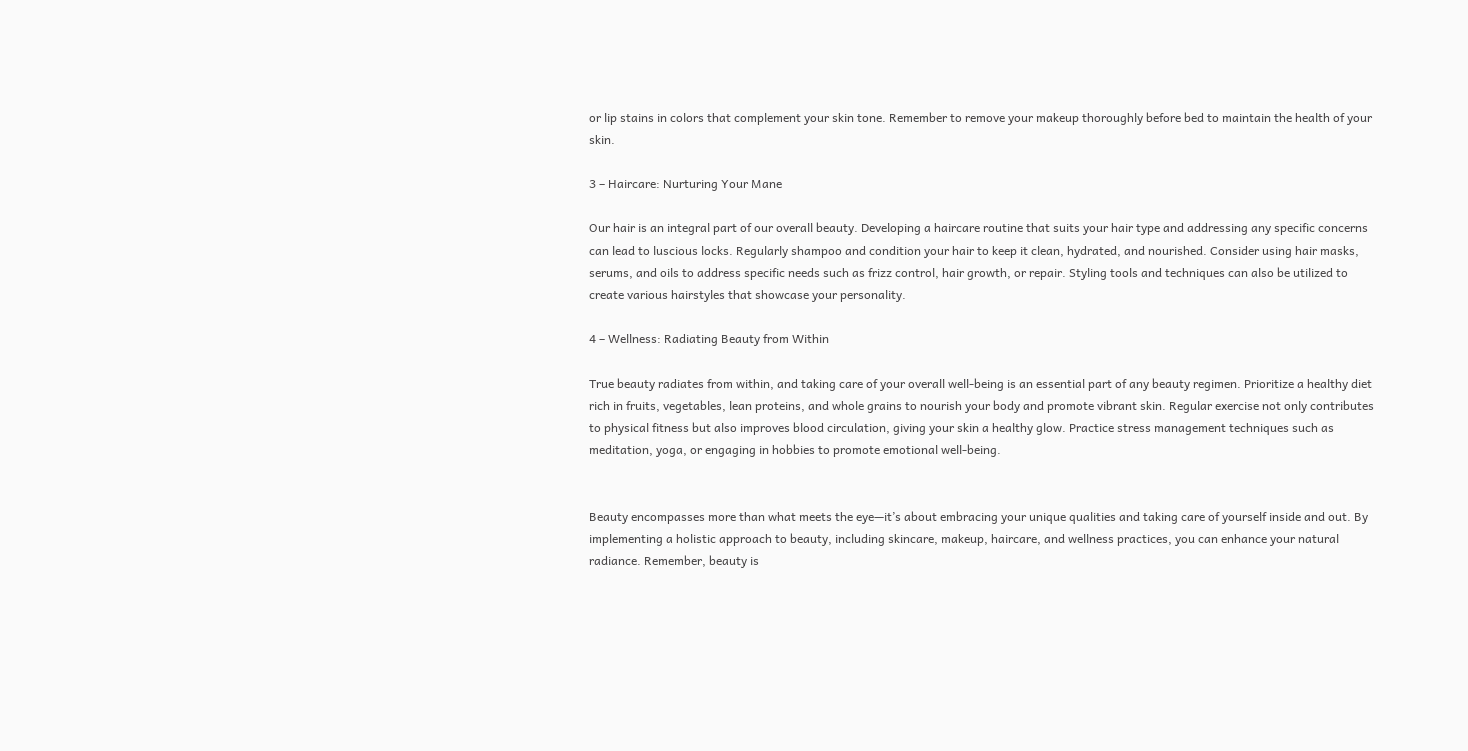or lip stains in colors that complement your skin tone. Remember to remove your makeup thoroughly before bed to maintain the health of your skin.

3 – Haircare: Nurturing Your Mane

Our hair is an integral part of our overall beauty. Developing a haircare routine that suits your hair type and addressing any specific concerns can lead to luscious locks. Regularly shampoo and condition your hair to keep it clean, hydrated, and nourished. Consider using hair masks, serums, and oils to address specific needs such as frizz control, hair growth, or repair. Styling tools and techniques can also be utilized to create various hairstyles that showcase your personality.

4 – Wellness: Radiating Beauty from Within

True beauty radiates from within, and taking care of your overall well-being is an essential part of any beauty regimen. Prioritize a healthy diet rich in fruits, vegetables, lean proteins, and whole grains to nourish your body and promote vibrant skin. Regular exercise not only contributes to physical fitness but also improves blood circulation, giving your skin a healthy glow. Practice stress management techniques such as meditation, yoga, or engaging in hobbies to promote emotional well-being.


Beauty encompasses more than what meets the eye—it’s about embracing your unique qualities and taking care of yourself inside and out. By implementing a holistic approach to beauty, including skincare, makeup, haircare, and wellness practices, you can enhance your natural radiance. Remember, beauty is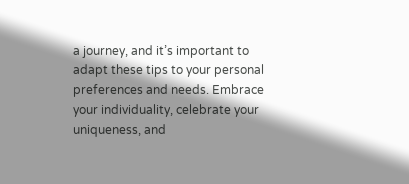a journey, and it’s important to adapt these tips to your personal preferences and needs. Embrace your individuality, celebrate your uniqueness, and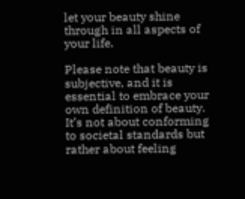let your beauty shine through in all aspects of your life.

Please note that beauty is subjective, and it is essential to embrace your own definition of beauty. It’s not about conforming to societal standards but rather about feeling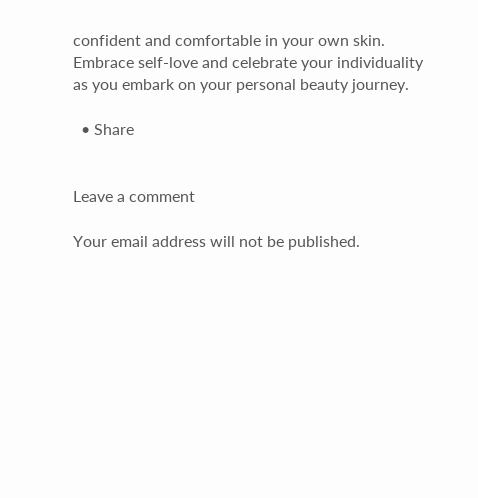confident and comfortable in your own skin. Embrace self-love and celebrate your individuality as you embark on your personal beauty journey.

  • Share


Leave a comment

Your email address will not be published.